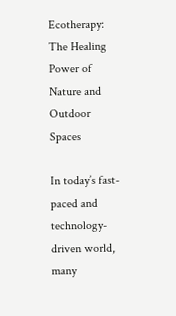Ecotherapy: The Healing Power of Nature and Outdoor Spaces

In today’s fast-paced and technology-driven world, many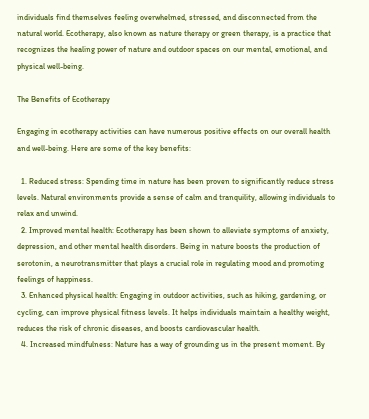individuals find themselves feeling overwhelmed, stressed, and disconnected from the natural world. Ecotherapy, also known as nature therapy or green therapy, is a practice that recognizes the healing power of nature and outdoor spaces on our mental, emotional, and physical well-being.

The Benefits of Ecotherapy

Engaging in ecotherapy activities can have numerous positive effects on our overall health and well-being. Here are some of the key benefits:

  1. Reduced stress: Spending time in nature has been proven to significantly reduce stress levels. Natural environments provide a sense of calm and tranquility, allowing individuals to relax and unwind.
  2. Improved mental health: Ecotherapy has been shown to alleviate symptoms of anxiety, depression, and other mental health disorders. Being in nature boosts the production of serotonin, a neurotransmitter that plays a crucial role in regulating mood and promoting feelings of happiness.
  3. Enhanced physical health: Engaging in outdoor activities, such as hiking, gardening, or cycling, can improve physical fitness levels. It helps individuals maintain a healthy weight, reduces the risk of chronic diseases, and boosts cardiovascular health.
  4. Increased mindfulness: Nature has a way of grounding us in the present moment. By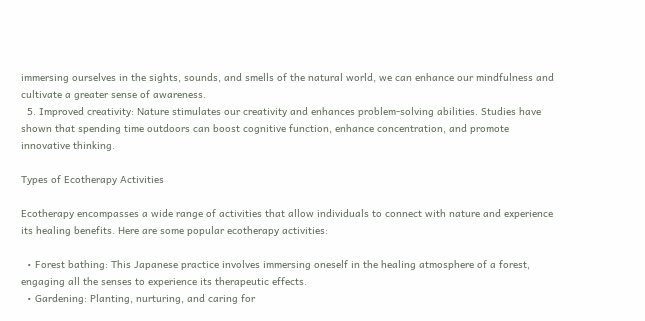immersing ourselves in the sights, sounds, and smells of the natural world, we can enhance our mindfulness and cultivate a greater sense of awareness.
  5. Improved creativity: Nature stimulates our creativity and enhances problem-solving abilities. Studies have shown that spending time outdoors can boost cognitive function, enhance concentration, and promote innovative thinking.

Types of Ecotherapy Activities

Ecotherapy encompasses a wide range of activities that allow individuals to connect with nature and experience its healing benefits. Here are some popular ecotherapy activities:

  • Forest bathing: This Japanese practice involves immersing oneself in the healing atmosphere of a forest, engaging all the senses to experience its therapeutic effects.
  • Gardening: Planting, nurturing, and caring for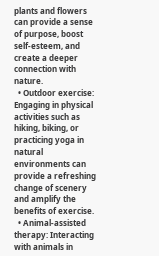plants and flowers can provide a sense of purpose, boost self-esteem, and create a deeper connection with nature.
  • Outdoor exercise: Engaging in physical activities such as hiking, biking, or practicing yoga in natural environments can provide a refreshing change of scenery and amplify the benefits of exercise.
  • Animal-assisted therapy: Interacting with animals in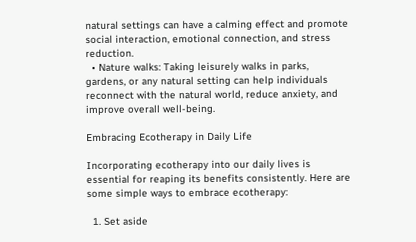natural settings can have a calming effect and promote social interaction, emotional connection, and stress reduction.
  • Nature walks: Taking leisurely walks in parks, gardens, or any natural setting can help individuals reconnect with the natural world, reduce anxiety, and improve overall well-being.

Embracing Ecotherapy in Daily Life

Incorporating ecotherapy into our daily lives is essential for reaping its benefits consistently. Here are some simple ways to embrace ecotherapy:

  1. Set aside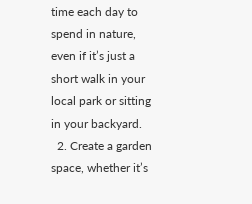time each day to spend in nature, even if it’s just a short walk in your local park or sitting in your backyard.
  2. Create a garden space, whether it’s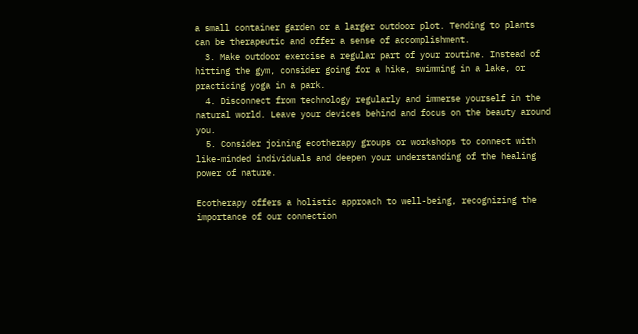a small container garden or a larger outdoor plot. Tending to plants can be therapeutic and offer a sense of accomplishment.
  3. Make outdoor exercise a regular part of your routine. Instead of hitting the gym, consider going for a hike, swimming in a lake, or practicing yoga in a park.
  4. Disconnect from technology regularly and immerse yourself in the natural world. Leave your devices behind and focus on the beauty around you.
  5. Consider joining ecotherapy groups or workshops to connect with like-minded individuals and deepen your understanding of the healing power of nature.

Ecotherapy offers a holistic approach to well-being, recognizing the importance of our connection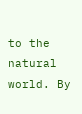to the natural world. By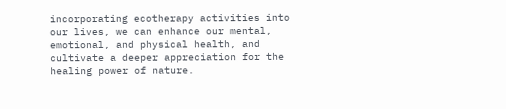incorporating ecotherapy activities into our lives, we can enhance our mental, emotional, and physical health, and cultivate a deeper appreciation for the healing power of nature.